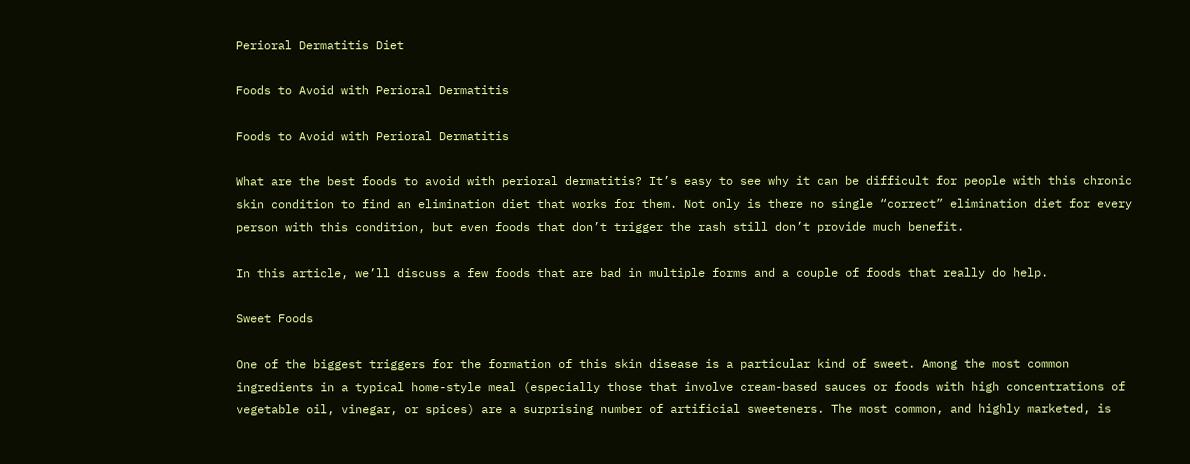Perioral Dermatitis Diet

Foods to Avoid with Perioral Dermatitis

Foods to Avoid with Perioral Dermatitis

What are the best foods to avoid with perioral dermatitis? It’s easy to see why it can be difficult for people with this chronic skin condition to find an elimination diet that works for them. Not only is there no single “correct” elimination diet for every person with this condition, but even foods that don’t trigger the rash still don’t provide much benefit.

In this article, we’ll discuss a few foods that are bad in multiple forms and a couple of foods that really do help.

Sweet Foods

One of the biggest triggers for the formation of this skin disease is a particular kind of sweet. Among the most common ingredients in a typical home-style meal (especially those that involve cream-based sauces or foods with high concentrations of vegetable oil, vinegar, or spices) are a surprising number of artificial sweeteners. The most common, and highly marketed, is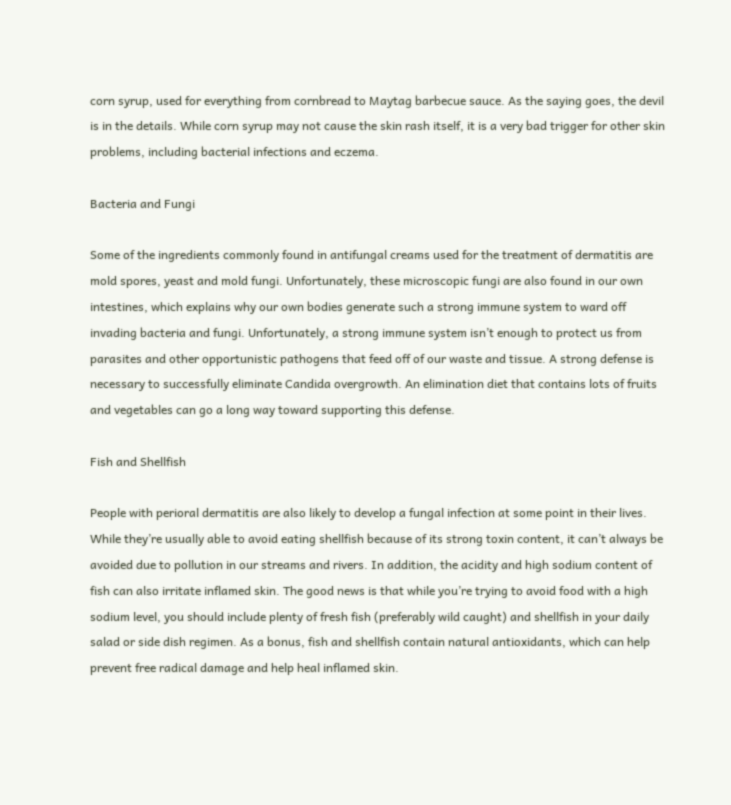corn syrup, used for everything from cornbread to Maytag barbecue sauce. As the saying goes, the devil is in the details. While corn syrup may not cause the skin rash itself, it is a very bad trigger for other skin problems, including bacterial infections and eczema.

Bacteria and Fungi

Some of the ingredients commonly found in antifungal creams used for the treatment of dermatitis are mold spores, yeast and mold fungi. Unfortunately, these microscopic fungi are also found in our own intestines, which explains why our own bodies generate such a strong immune system to ward off invading bacteria and fungi. Unfortunately, a strong immune system isn’t enough to protect us from parasites and other opportunistic pathogens that feed off of our waste and tissue. A strong defense is necessary to successfully eliminate Candida overgrowth. An elimination diet that contains lots of fruits and vegetables can go a long way toward supporting this defense.

Fish and Shellfish

People with perioral dermatitis are also likely to develop a fungal infection at some point in their lives. While they’re usually able to avoid eating shellfish because of its strong toxin content, it can’t always be avoided due to pollution in our streams and rivers. In addition, the acidity and high sodium content of fish can also irritate inflamed skin. The good news is that while you’re trying to avoid food with a high sodium level, you should include plenty of fresh fish (preferably wild caught) and shellfish in your daily salad or side dish regimen. As a bonus, fish and shellfish contain natural antioxidants, which can help prevent free radical damage and help heal inflamed skin.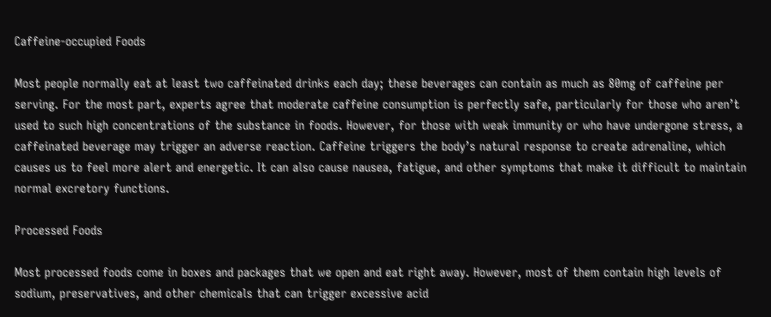Caffeine-occupied Foods

Most people normally eat at least two caffeinated drinks each day; these beverages can contain as much as 80mg of caffeine per serving. For the most part, experts agree that moderate caffeine consumption is perfectly safe, particularly for those who aren’t used to such high concentrations of the substance in foods. However, for those with weak immunity or who have undergone stress, a caffeinated beverage may trigger an adverse reaction. Caffeine triggers the body’s natural response to create adrenaline, which causes us to feel more alert and energetic. It can also cause nausea, fatigue, and other symptoms that make it difficult to maintain normal excretory functions.

Processed Foods

Most processed foods come in boxes and packages that we open and eat right away. However, most of them contain high levels of sodium, preservatives, and other chemicals that can trigger excessive acid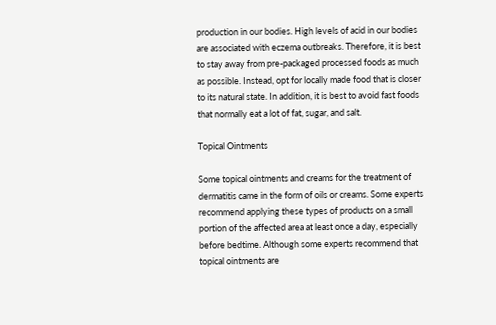production in our bodies. High levels of acid in our bodies are associated with eczema outbreaks. Therefore, it is best to stay away from pre-packaged processed foods as much as possible. Instead, opt for locally made food that is closer to its natural state. In addition, it is best to avoid fast foods that normally eat a lot of fat, sugar, and salt.

Topical Ointments

Some topical ointments and creams for the treatment of dermatitis came in the form of oils or creams. Some experts recommend applying these types of products on a small portion of the affected area at least once a day, especially before bedtime. Although some experts recommend that topical ointments are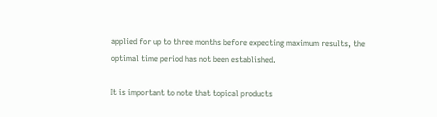applied for up to three months before expecting maximum results, the optimal time period has not been established.

It is important to note that topical products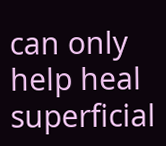can only help heal superficial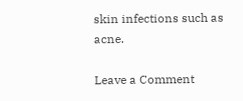skin infections such as acne.

Leave a Comment